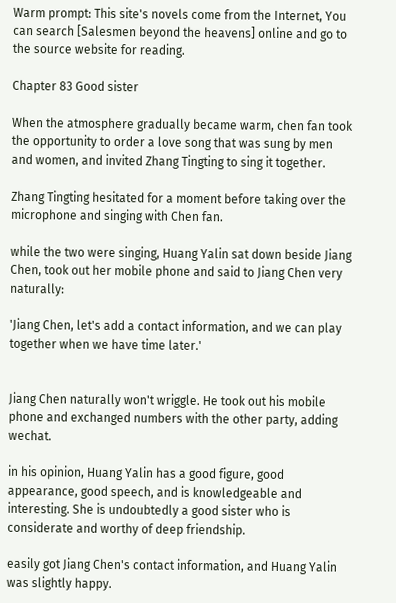Warm prompt: This site's novels come from the Internet, You can search [Salesmen beyond the heavens] online and go to the source website for reading.

Chapter 83 Good sister

When the atmosphere gradually became warm, chen fan took the opportunity to order a love song that was sung by men and women, and invited Zhang Tingting to sing it together.

Zhang Tingting hesitated for a moment before taking over the microphone and singing with Chen fan.

while the two were singing, Huang Yalin sat down beside Jiang Chen, took out her mobile phone and said to Jiang Chen very naturally:

'Jiang Chen, let's add a contact information, and we can play together when we have time later.'


Jiang Chen naturally won't wriggle. He took out his mobile phone and exchanged numbers with the other party, adding wechat.

in his opinion, Huang Yalin has a good figure, good appearance, good speech, and is knowledgeable and interesting. She is undoubtedly a good sister who is considerate and worthy of deep friendship.

easily got Jiang Chen's contact information, and Huang Yalin was slightly happy.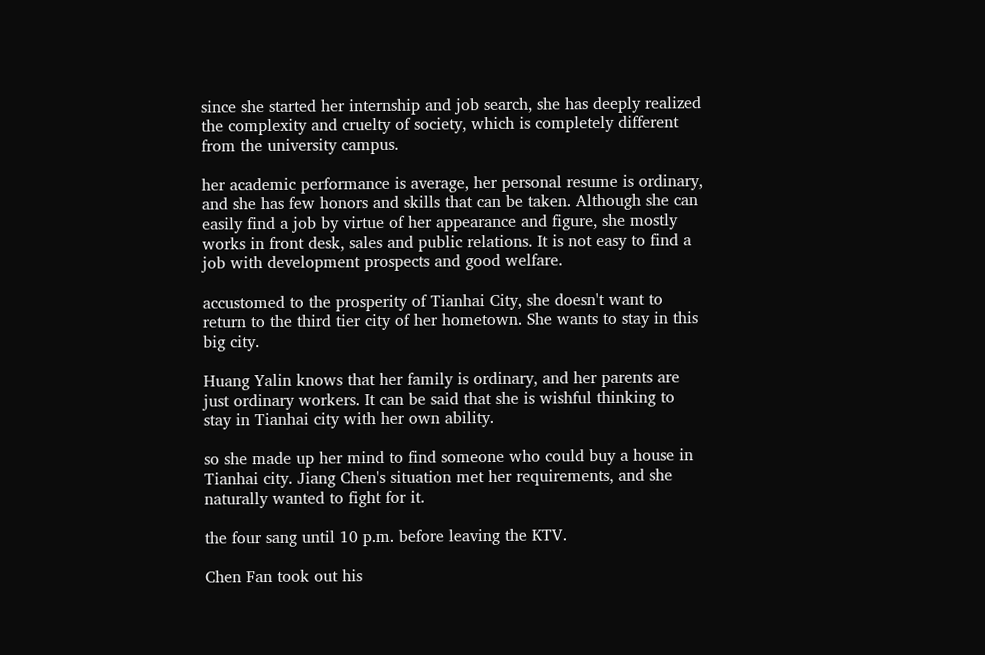since she started her internship and job search, she has deeply realized the complexity and cruelty of society, which is completely different from the university campus.

her academic performance is average, her personal resume is ordinary, and she has few honors and skills that can be taken. Although she can easily find a job by virtue of her appearance and figure, she mostly works in front desk, sales and public relations. It is not easy to find a job with development prospects and good welfare.

accustomed to the prosperity of Tianhai City, she doesn't want to return to the third tier city of her hometown. She wants to stay in this big city.

Huang Yalin knows that her family is ordinary, and her parents are just ordinary workers. It can be said that she is wishful thinking to stay in Tianhai city with her own ability.

so she made up her mind to find someone who could buy a house in Tianhai city. Jiang Chen's situation met her requirements, and she naturally wanted to fight for it.

the four sang until 10 p.m. before leaving the KTV.

Chen Fan took out his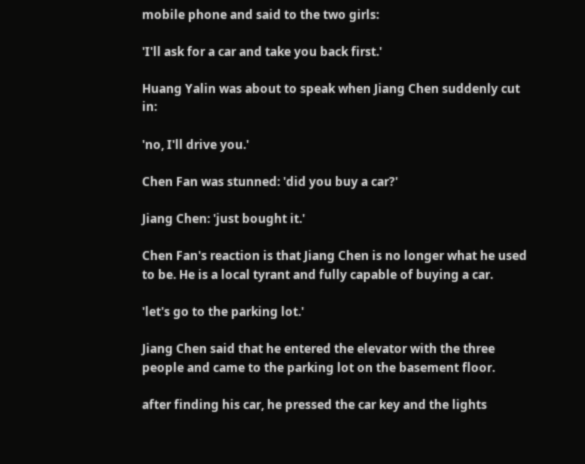mobile phone and said to the two girls:

'I'll ask for a car and take you back first.'

Huang Yalin was about to speak when Jiang Chen suddenly cut in:

'no, I'll drive you.'

Chen Fan was stunned: 'did you buy a car?'

Jiang Chen: 'just bought it.'

Chen Fan's reaction is that Jiang Chen is no longer what he used to be. He is a local tyrant and fully capable of buying a car.

'let's go to the parking lot.'

Jiang Chen said that he entered the elevator with the three people and came to the parking lot on the basement floor.

after finding his car, he pressed the car key and the lights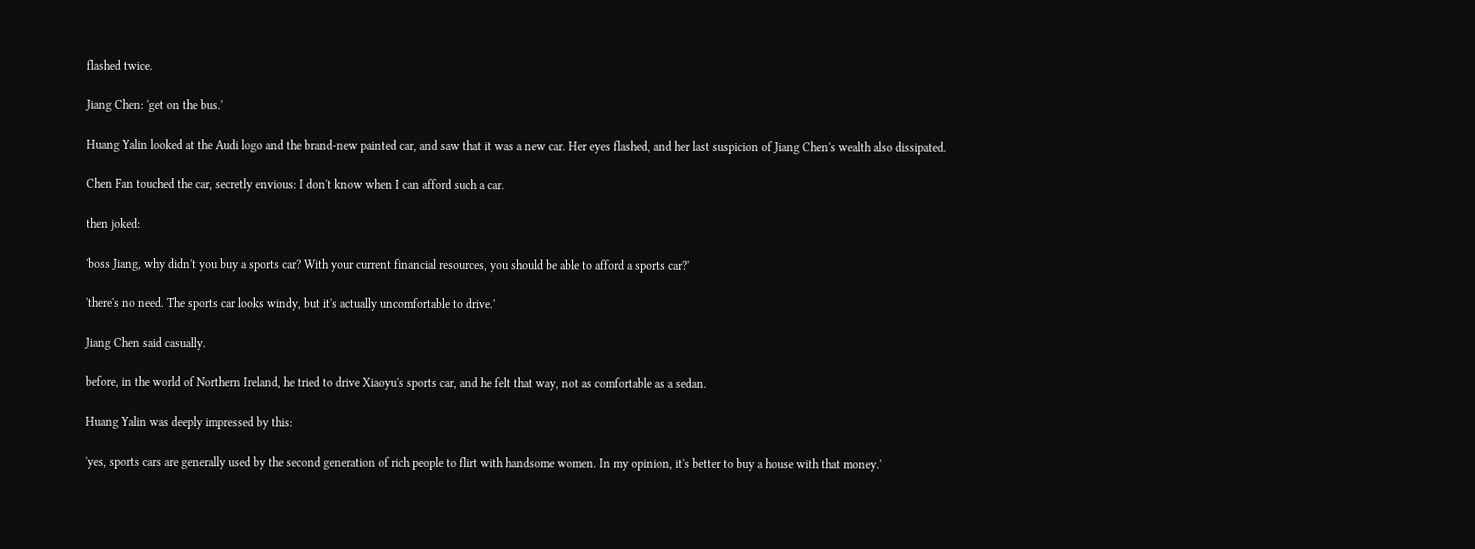flashed twice.

Jiang Chen: 'get on the bus.'

Huang Yalin looked at the Audi logo and the brand-new painted car, and saw that it was a new car. Her eyes flashed, and her last suspicion of Jiang Chen's wealth also dissipated.

Chen Fan touched the car, secretly envious: I don't know when I can afford such a car.

then joked:

'boss Jiang, why didn't you buy a sports car? With your current financial resources, you should be able to afford a sports car?'

'there's no need. The sports car looks windy, but it's actually uncomfortable to drive.'

Jiang Chen said casually.

before, in the world of Northern Ireland, he tried to drive Xiaoyu's sports car, and he felt that way, not as comfortable as a sedan.

Huang Yalin was deeply impressed by this:

'yes, sports cars are generally used by the second generation of rich people to flirt with handsome women. In my opinion, it's better to buy a house with that money.'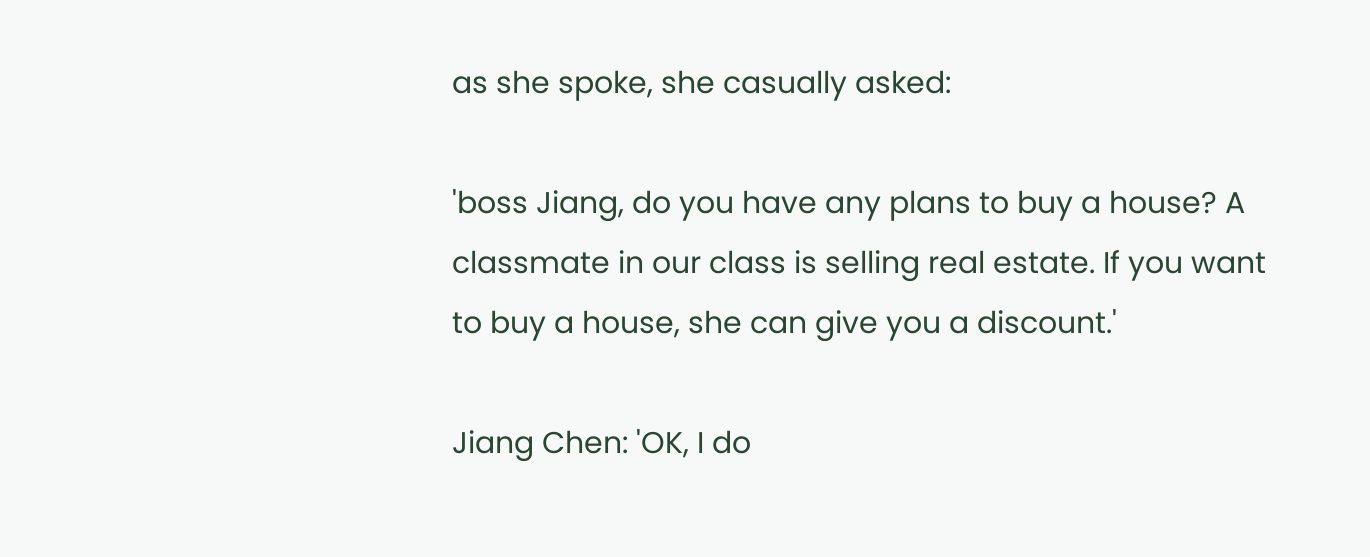as she spoke, she casually asked:

'boss Jiang, do you have any plans to buy a house? A classmate in our class is selling real estate. If you want to buy a house, she can give you a discount.'

Jiang Chen: 'OK, I do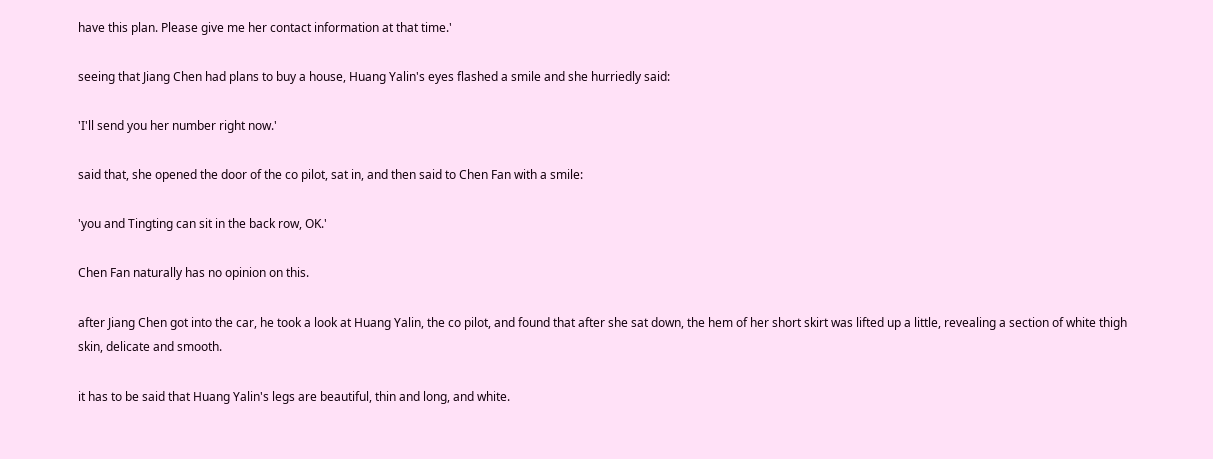have this plan. Please give me her contact information at that time.'

seeing that Jiang Chen had plans to buy a house, Huang Yalin's eyes flashed a smile and she hurriedly said:

'I'll send you her number right now.'

said that, she opened the door of the co pilot, sat in, and then said to Chen Fan with a smile:

'you and Tingting can sit in the back row, OK.'

Chen Fan naturally has no opinion on this.

after Jiang Chen got into the car, he took a look at Huang Yalin, the co pilot, and found that after she sat down, the hem of her short skirt was lifted up a little, revealing a section of white thigh skin, delicate and smooth.

it has to be said that Huang Yalin's legs are beautiful, thin and long, and white.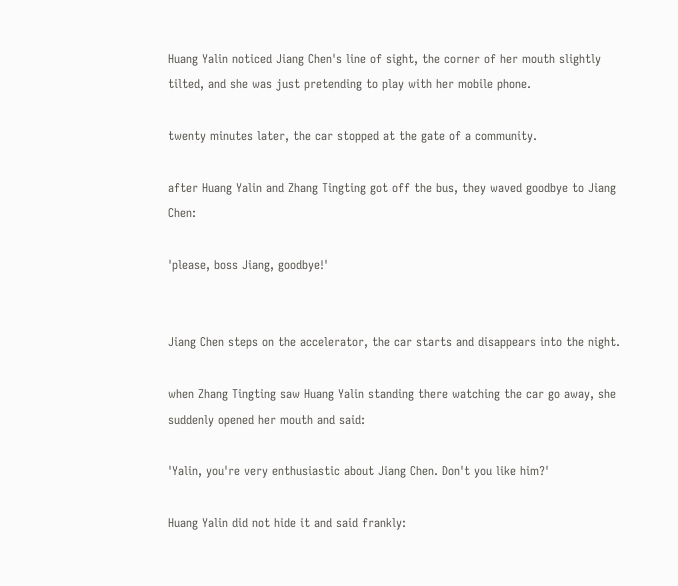Huang Yalin noticed Jiang Chen's line of sight, the corner of her mouth slightly tilted, and she was just pretending to play with her mobile phone.

twenty minutes later, the car stopped at the gate of a community.

after Huang Yalin and Zhang Tingting got off the bus, they waved goodbye to Jiang Chen:

'please, boss Jiang, goodbye!'


Jiang Chen steps on the accelerator, the car starts and disappears into the night.

when Zhang Tingting saw Huang Yalin standing there watching the car go away, she suddenly opened her mouth and said:

'Yalin, you're very enthusiastic about Jiang Chen. Don't you like him?'

Huang Yalin did not hide it and said frankly: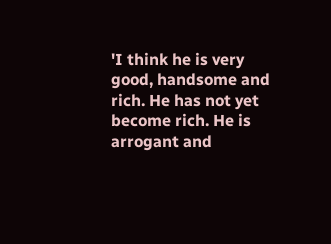'I think he is very good, handsome and rich. He has not yet become rich. He is arrogant and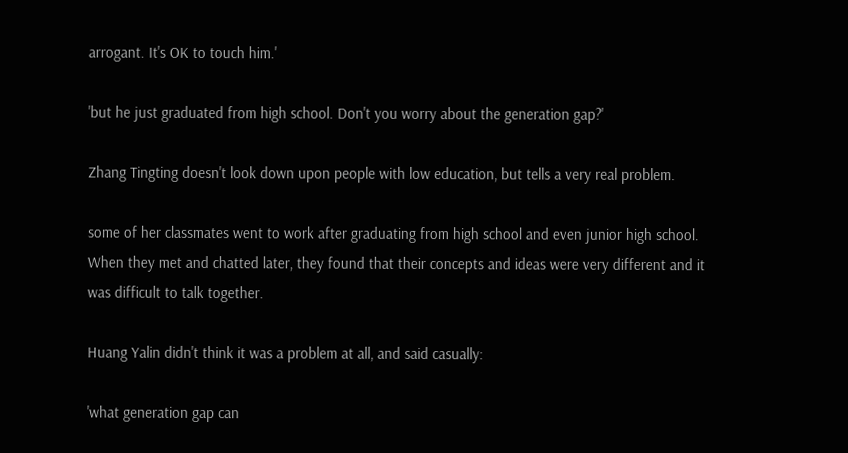arrogant. It's OK to touch him.'

'but he just graduated from high school. Don't you worry about the generation gap?'

Zhang Tingting doesn't look down upon people with low education, but tells a very real problem.

some of her classmates went to work after graduating from high school and even junior high school. When they met and chatted later, they found that their concepts and ideas were very different and it was difficult to talk together.

Huang Yalin didn't think it was a problem at all, and said casually:

'what generation gap can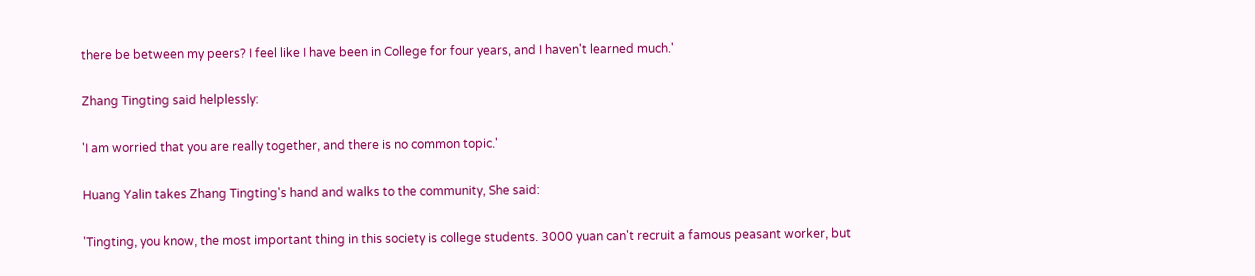there be between my peers? I feel like I have been in College for four years, and I haven't learned much.'

Zhang Tingting said helplessly:

'I am worried that you are really together, and there is no common topic.'

Huang Yalin takes Zhang Tingting's hand and walks to the community, She said:

'Tingting, you know, the most important thing in this society is college students. 3000 yuan can't recruit a famous peasant worker, but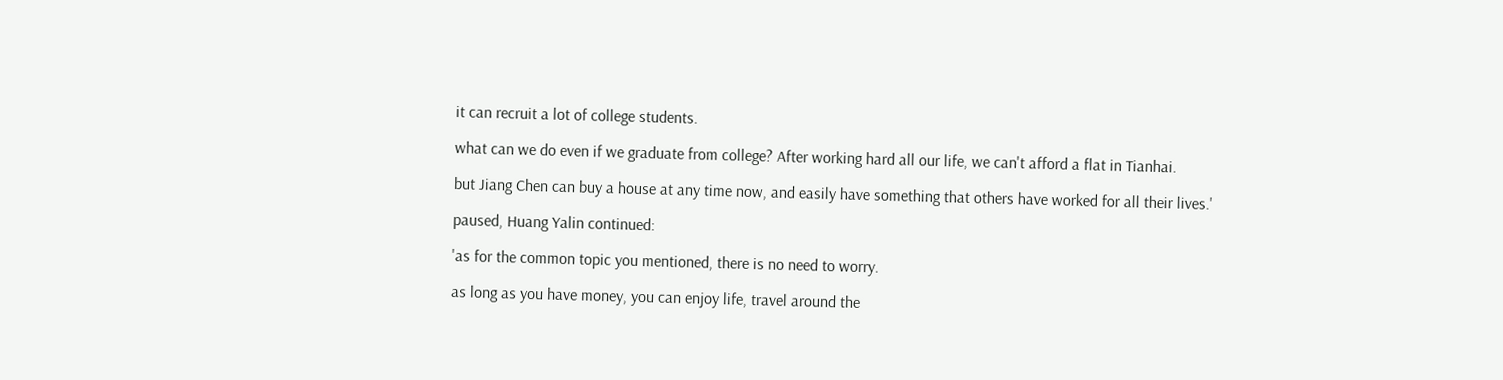it can recruit a lot of college students.

what can we do even if we graduate from college? After working hard all our life, we can't afford a flat in Tianhai.

but Jiang Chen can buy a house at any time now, and easily have something that others have worked for all their lives.'

paused, Huang Yalin continued:

'as for the common topic you mentioned, there is no need to worry.

as long as you have money, you can enjoy life, travel around the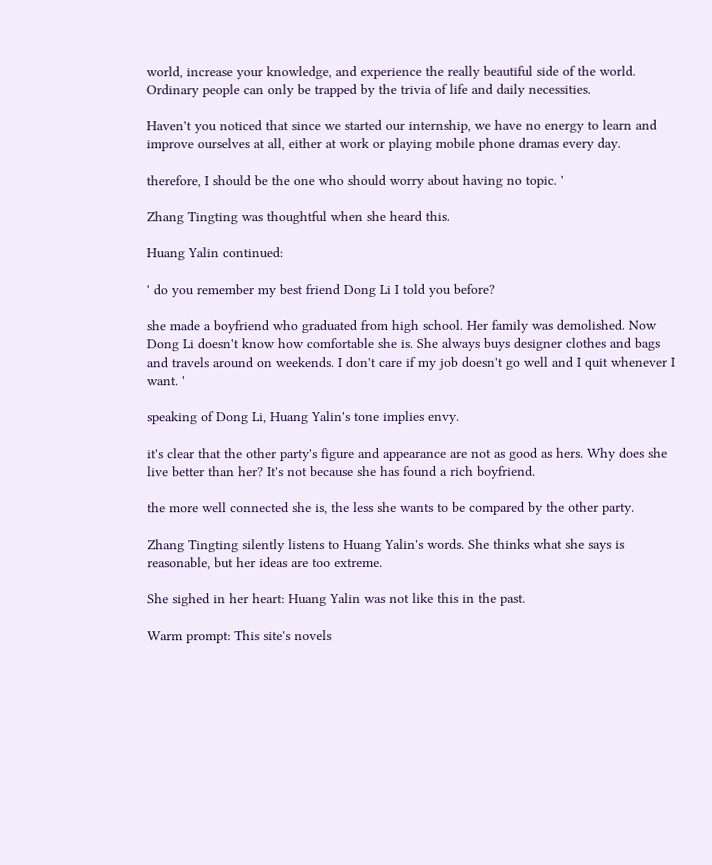world, increase your knowledge, and experience the really beautiful side of the world. Ordinary people can only be trapped by the trivia of life and daily necessities.

Haven't you noticed that since we started our internship, we have no energy to learn and improve ourselves at all, either at work or playing mobile phone dramas every day.

therefore, I should be the one who should worry about having no topic. '

Zhang Tingting was thoughtful when she heard this.

Huang Yalin continued:

' do you remember my best friend Dong Li I told you before?

she made a boyfriend who graduated from high school. Her family was demolished. Now Dong Li doesn't know how comfortable she is. She always buys designer clothes and bags and travels around on weekends. I don't care if my job doesn't go well and I quit whenever I want. '

speaking of Dong Li, Huang Yalin's tone implies envy.

it's clear that the other party's figure and appearance are not as good as hers. Why does she live better than her? It's not because she has found a rich boyfriend.

the more well connected she is, the less she wants to be compared by the other party.

Zhang Tingting silently listens to Huang Yalin's words. She thinks what she says is reasonable, but her ideas are too extreme.

She sighed in her heart: Huang Yalin was not like this in the past.

Warm prompt: This site's novels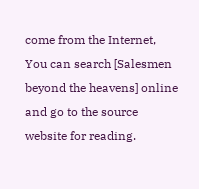come from the Internet, You can search [Salesmen beyond the heavens] online and go to the source website for reading.